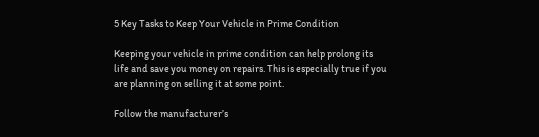5 Key Tasks to Keep Your Vehicle in Prime Condition

Keeping your vehicle in prime condition can help prolong its life and save you money on repairs. This is especially true if you are planning on selling it at some point.

Follow the manufacturer’s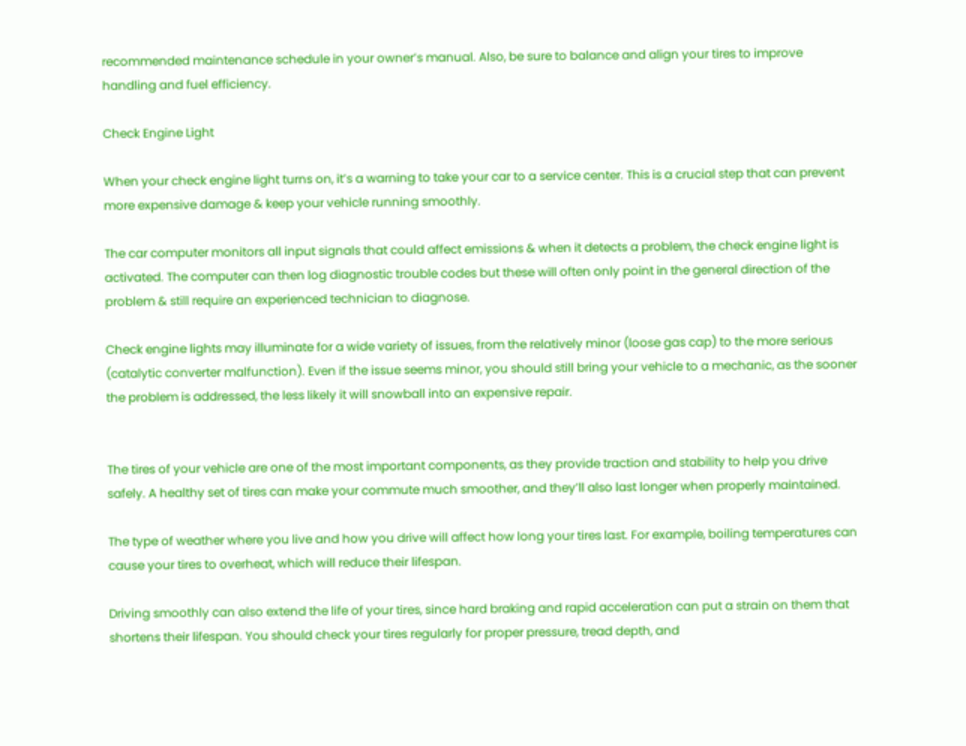recommended maintenance schedule in your owner’s manual. Also, be sure to balance and align your tires to improve handling and fuel efficiency.

Check Engine Light

When your check engine light turns on, it’s a warning to take your car to a service center. This is a crucial step that can prevent more expensive damage & keep your vehicle running smoothly.

The car computer monitors all input signals that could affect emissions & when it detects a problem, the check engine light is activated. The computer can then log diagnostic trouble codes but these will often only point in the general direction of the problem & still require an experienced technician to diagnose.

Check engine lights may illuminate for a wide variety of issues, from the relatively minor (loose gas cap) to the more serious (catalytic converter malfunction). Even if the issue seems minor, you should still bring your vehicle to a mechanic, as the sooner the problem is addressed, the less likely it will snowball into an expensive repair.


The tires of your vehicle are one of the most important components, as they provide traction and stability to help you drive safely. A healthy set of tires can make your commute much smoother, and they’ll also last longer when properly maintained.

The type of weather where you live and how you drive will affect how long your tires last. For example, boiling temperatures can cause your tires to overheat, which will reduce their lifespan.

Driving smoothly can also extend the life of your tires, since hard braking and rapid acceleration can put a strain on them that shortens their lifespan. You should check your tires regularly for proper pressure, tread depth, and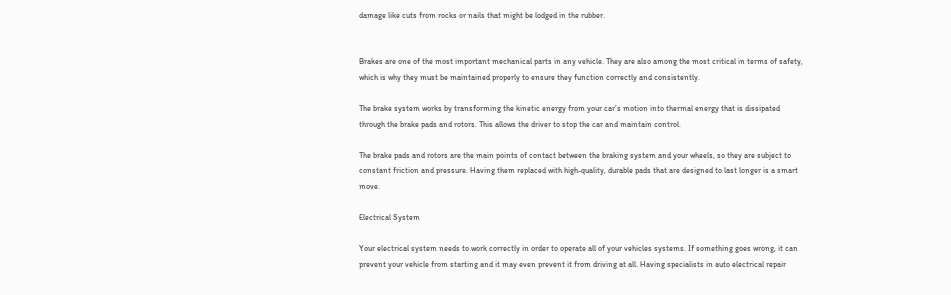damage like cuts from rocks or nails that might be lodged in the rubber.


Brakes are one of the most important mechanical parts in any vehicle. They are also among the most critical in terms of safety, which is why they must be maintained properly to ensure they function correctly and consistently.

The brake system works by transforming the kinetic energy from your car’s motion into thermal energy that is dissipated through the brake pads and rotors. This allows the driver to stop the car and maintain control.

The brake pads and rotors are the main points of contact between the braking system and your wheels, so they are subject to constant friction and pressure. Having them replaced with high-quality, durable pads that are designed to last longer is a smart move.

Electrical System

Your electrical system needs to work correctly in order to operate all of your vehicles systems. If something goes wrong, it can prevent your vehicle from starting and it may even prevent it from driving at all. Having specialists in auto electrical repair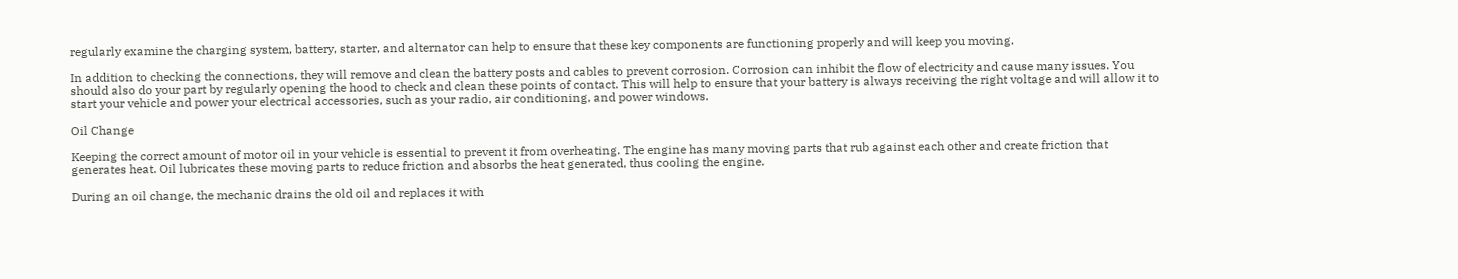regularly examine the charging system, battery, starter, and alternator can help to ensure that these key components are functioning properly and will keep you moving.

In addition to checking the connections, they will remove and clean the battery posts and cables to prevent corrosion. Corrosion can inhibit the flow of electricity and cause many issues. You should also do your part by regularly opening the hood to check and clean these points of contact. This will help to ensure that your battery is always receiving the right voltage and will allow it to start your vehicle and power your electrical accessories, such as your radio, air conditioning, and power windows.

Oil Change

Keeping the correct amount of motor oil in your vehicle is essential to prevent it from overheating. The engine has many moving parts that rub against each other and create friction that generates heat. Oil lubricates these moving parts to reduce friction and absorbs the heat generated, thus cooling the engine.

During an oil change, the mechanic drains the old oil and replaces it with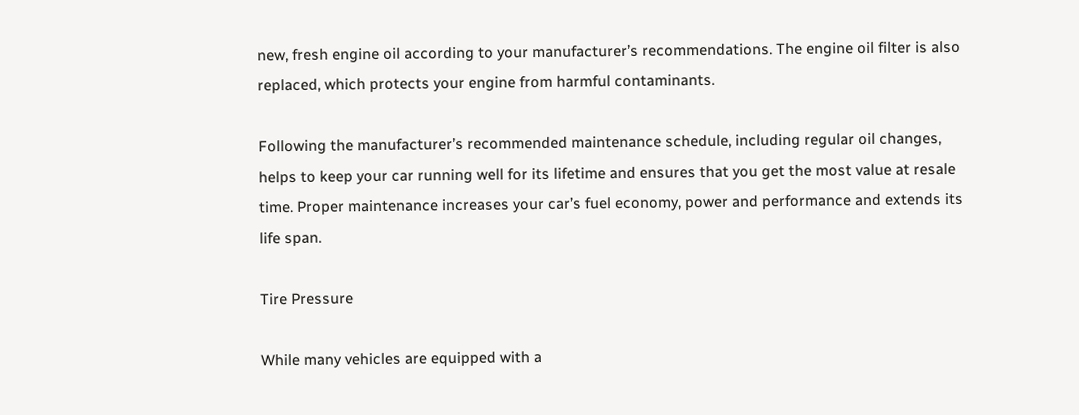new, fresh engine oil according to your manufacturer’s recommendations. The engine oil filter is also replaced, which protects your engine from harmful contaminants.

Following the manufacturer’s recommended maintenance schedule, including regular oil changes, helps to keep your car running well for its lifetime and ensures that you get the most value at resale time. Proper maintenance increases your car’s fuel economy, power and performance and extends its life span.

Tire Pressure

While many vehicles are equipped with a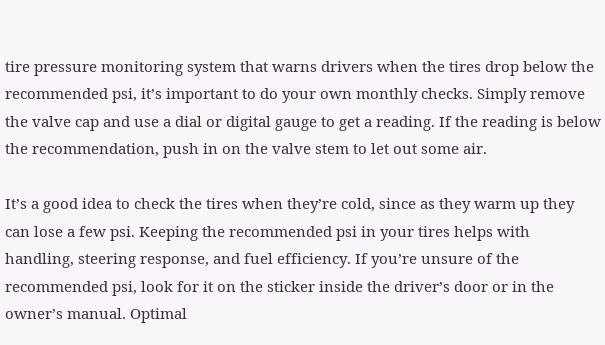tire pressure monitoring system that warns drivers when the tires drop below the recommended psi, it’s important to do your own monthly checks. Simply remove the valve cap and use a dial or digital gauge to get a reading. If the reading is below the recommendation, push in on the valve stem to let out some air.

It’s a good idea to check the tires when they’re cold, since as they warm up they can lose a few psi. Keeping the recommended psi in your tires helps with handling, steering response, and fuel efficiency. If you’re unsure of the recommended psi, look for it on the sticker inside the driver’s door or in the owner’s manual. Optimal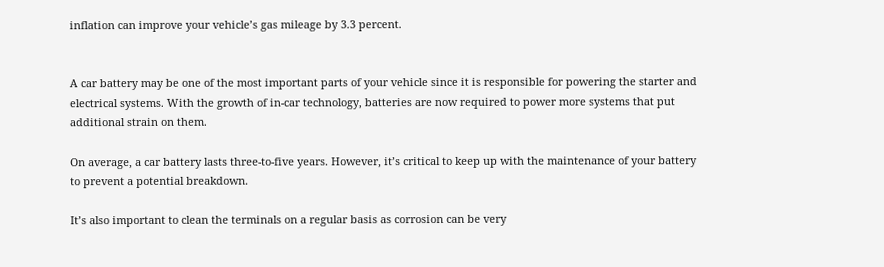inflation can improve your vehicle’s gas mileage by 3.3 percent.


A car battery may be one of the most important parts of your vehicle since it is responsible for powering the starter and electrical systems. With the growth of in-car technology, batteries are now required to power more systems that put additional strain on them.

On average, a car battery lasts three-to-five years. However, it’s critical to keep up with the maintenance of your battery to prevent a potential breakdown.

It’s also important to clean the terminals on a regular basis as corrosion can be very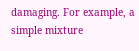damaging. For example, a simple mixture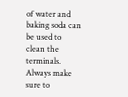of water and baking soda can be used to clean the terminals. Always make sure to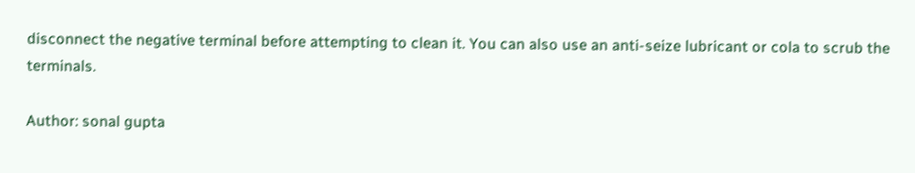disconnect the negative terminal before attempting to clean it. You can also use an anti-seize lubricant or cola to scrub the terminals.

Author: sonal gupta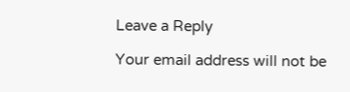Leave a Reply

Your email address will not be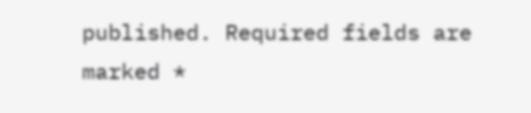published. Required fields are marked *